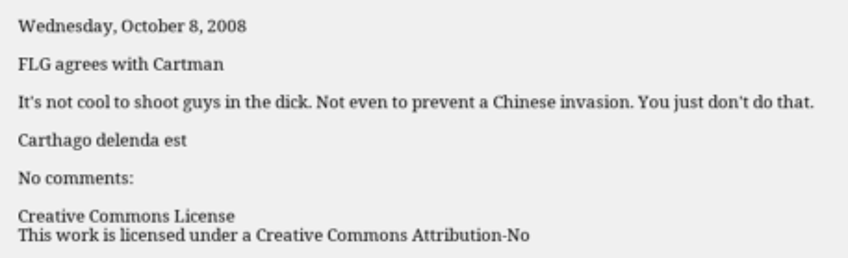Wednesday, October 8, 2008

FLG agrees with Cartman

It's not cool to shoot guys in the dick. Not even to prevent a Chinese invasion. You just don't do that.

Carthago delenda est

No comments:

Creative Commons License
This work is licensed under a Creative Commons Attribution-No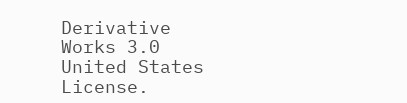Derivative Works 3.0 United States License.